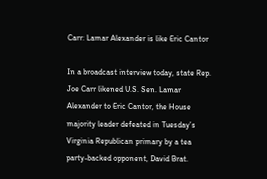Carr: Lamar Alexander is like Eric Cantor

In a broadcast interview today, state Rep. Joe Carr likened U.S. Sen. Lamar Alexander to Eric Cantor, the House majority leader defeated in Tuesday’s Virginia Republican primary by a tea party-backed opponent, David Brat.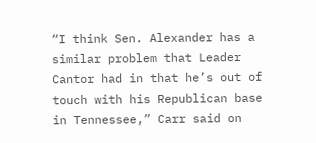“I think Sen. Alexander has a similar problem that Leader Cantor had in that he’s out of touch with his Republican base in Tennessee,” Carr said on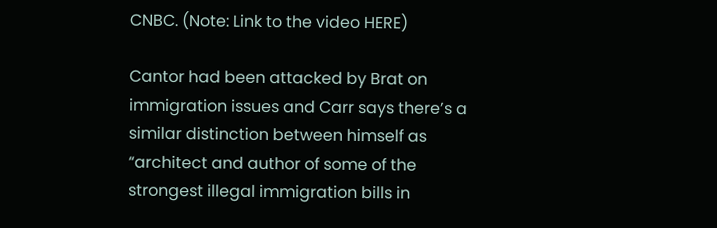CNBC. (Note: Link to the video HERE)

Cantor had been attacked by Brat on immigration issues and Carr says there’s a similar distinction between himself as “architect and author of some of the strongest illegal immigration bills in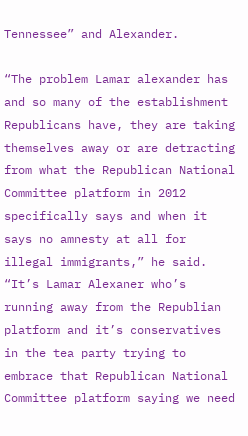Tennessee” and Alexander.

“The problem Lamar alexander has and so many of the establishment Republicans have, they are taking themselves away or are detracting from what the Republican National Committee platform in 2012 specifically says and when it says no amnesty at all for illegal immigrants,” he said. “It’s Lamar Alexaner who’s running away from the Republian platform and it’s conservatives in the tea party trying to embrace that Republican National Committee platform saying we need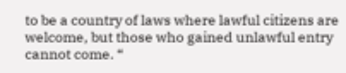to be a country of laws where lawful citizens are welcome, but those who gained unlawful entry cannot come. “